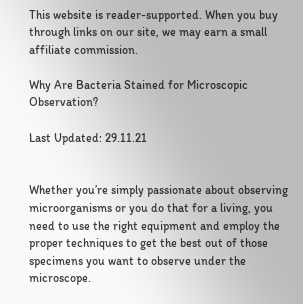This website is reader-supported. When you buy through links on our site, we may earn a small affiliate commission.

Why Are Bacteria Stained for Microscopic Observation?

Last Updated: 29.11.21


Whether you’re simply passionate about observing microorganisms or you do that for a living, you need to use the right equipment and employ the proper techniques to get the best out of those specimens you want to observe under the microscope.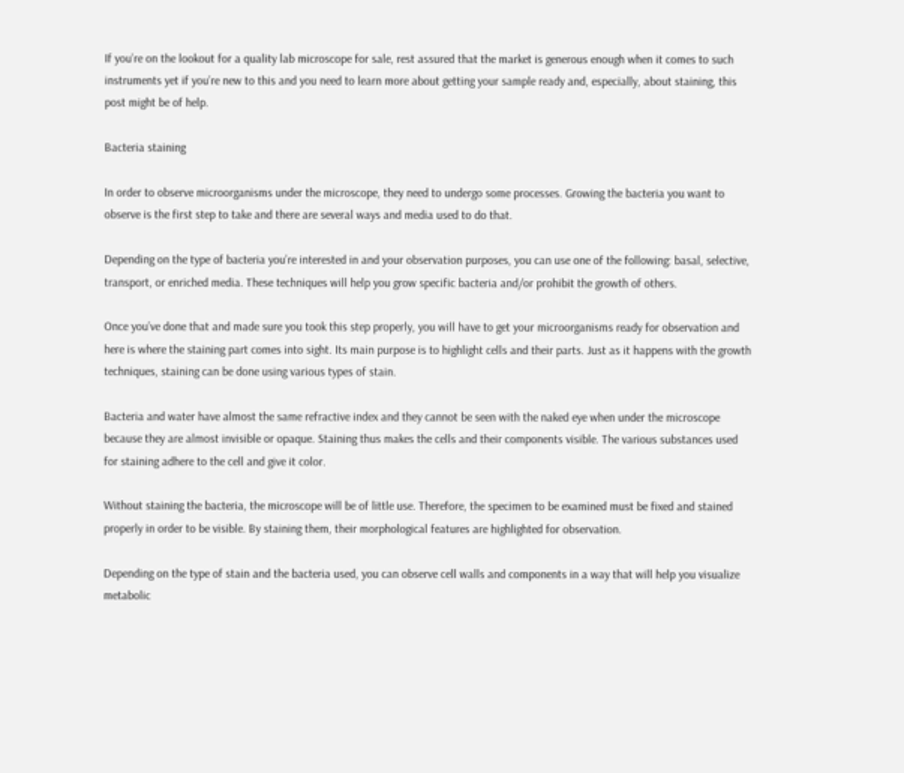If you’re on the lookout for a quality lab microscope for sale, rest assured that the market is generous enough when it comes to such instruments yet if you’re new to this and you need to learn more about getting your sample ready and, especially, about staining, this post might be of help.

Bacteria staining

In order to observe microorganisms under the microscope, they need to undergo some processes. Growing the bacteria you want to observe is the first step to take and there are several ways and media used to do that.

Depending on the type of bacteria you’re interested in and your observation purposes, you can use one of the following: basal, selective, transport, or enriched media. These techniques will help you grow specific bacteria and/or prohibit the growth of others.

Once you’ve done that and made sure you took this step properly, you will have to get your microorganisms ready for observation and here is where the staining part comes into sight. Its main purpose is to highlight cells and their parts. Just as it happens with the growth techniques, staining can be done using various types of stain.

Bacteria and water have almost the same refractive index and they cannot be seen with the naked eye when under the microscope because they are almost invisible or opaque. Staining thus makes the cells and their components visible. The various substances used for staining adhere to the cell and give it color.

Without staining the bacteria, the microscope will be of little use. Therefore, the specimen to be examined must be fixed and stained properly in order to be visible. By staining them, their morphological features are highlighted for observation.

Depending on the type of stain and the bacteria used, you can observe cell walls and components in a way that will help you visualize metabolic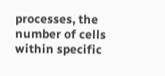processes, the number of cells within specific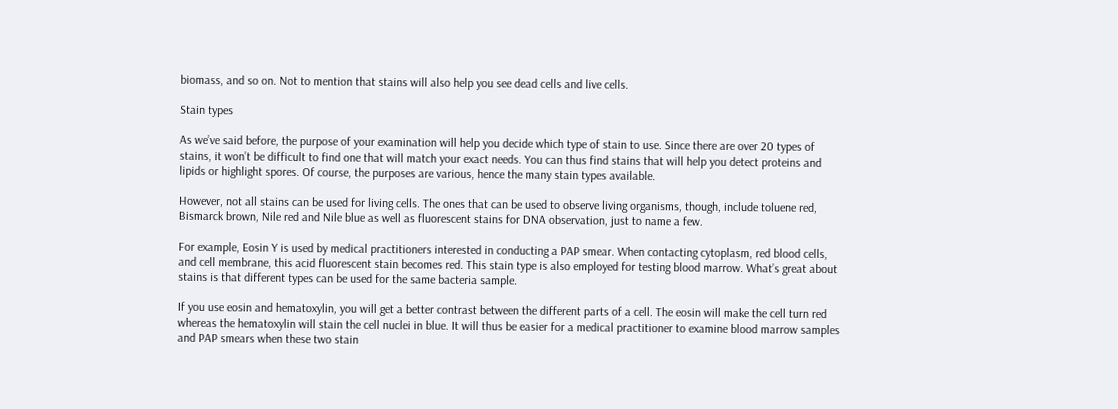biomass, and so on. Not to mention that stains will also help you see dead cells and live cells.

Stain types

As we’ve said before, the purpose of your examination will help you decide which type of stain to use. Since there are over 20 types of stains, it won’t be difficult to find one that will match your exact needs. You can thus find stains that will help you detect proteins and lipids or highlight spores. Of course, the purposes are various, hence the many stain types available.

However, not all stains can be used for living cells. The ones that can be used to observe living organisms, though, include toluene red, Bismarck brown, Nile red and Nile blue as well as fluorescent stains for DNA observation, just to name a few.

For example, Eosin Y is used by medical practitioners interested in conducting a PAP smear. When contacting cytoplasm, red blood cells, and cell membrane, this acid fluorescent stain becomes red. This stain type is also employed for testing blood marrow. What’s great about stains is that different types can be used for the same bacteria sample.

If you use eosin and hematoxylin, you will get a better contrast between the different parts of a cell. The eosin will make the cell turn red whereas the hematoxylin will stain the cell nuclei in blue. It will thus be easier for a medical practitioner to examine blood marrow samples and PAP smears when these two stain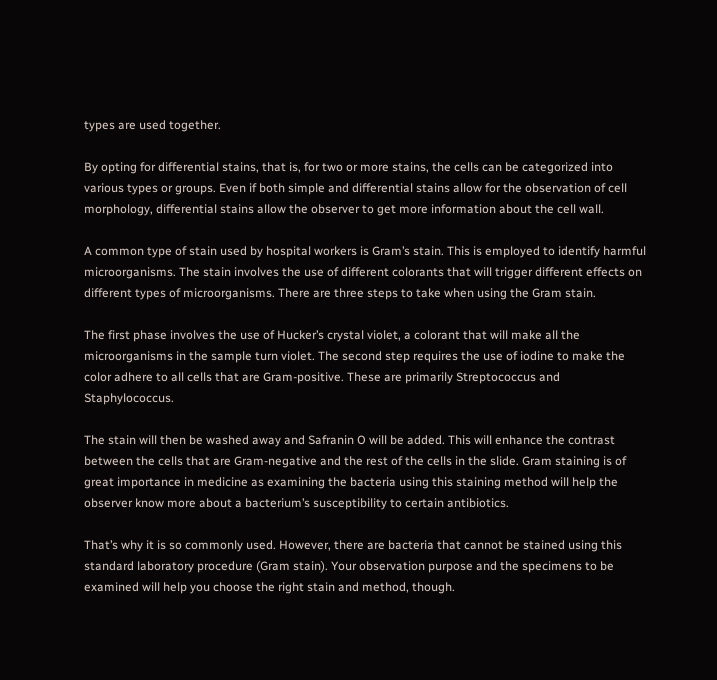types are used together.

By opting for differential stains, that is, for two or more stains, the cells can be categorized into various types or groups. Even if both simple and differential stains allow for the observation of cell morphology, differential stains allow the observer to get more information about the cell wall.

A common type of stain used by hospital workers is Gram’s stain. This is employed to identify harmful microorganisms. The stain involves the use of different colorants that will trigger different effects on different types of microorganisms. There are three steps to take when using the Gram stain.

The first phase involves the use of Hucker’s crystal violet, a colorant that will make all the microorganisms in the sample turn violet. The second step requires the use of iodine to make the color adhere to all cells that are Gram-positive. These are primarily Streptococcus and Staphylococcus.

The stain will then be washed away and Safranin O will be added. This will enhance the contrast between the cells that are Gram-negative and the rest of the cells in the slide. Gram staining is of great importance in medicine as examining the bacteria using this staining method will help the observer know more about a bacterium’s susceptibility to certain antibiotics.

That’s why it is so commonly used. However, there are bacteria that cannot be stained using this standard laboratory procedure (Gram stain). Your observation purpose and the specimens to be examined will help you choose the right stain and method, though.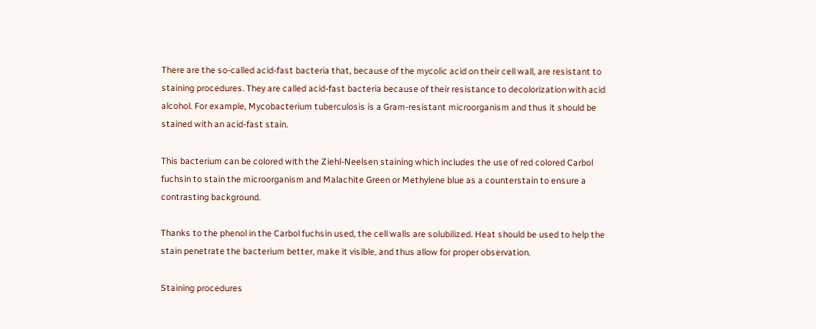There are the so-called acid-fast bacteria that, because of the mycolic acid on their cell wall, are resistant to staining procedures. They are called acid-fast bacteria because of their resistance to decolorization with acid alcohol. For example, Mycobacterium tuberculosis is a Gram-resistant microorganism and thus it should be stained with an acid-fast stain.

This bacterium can be colored with the Ziehl-Neelsen staining which includes the use of red colored Carbol fuchsin to stain the microorganism and Malachite Green or Methylene blue as a counterstain to ensure a contrasting background.

Thanks to the phenol in the Carbol fuchsin used, the cell walls are solubilized. Heat should be used to help the stain penetrate the bacterium better, make it visible, and thus allow for proper observation.

Staining procedures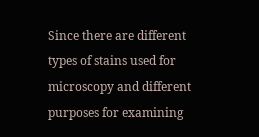Since there are different types of stains used for microscopy and different purposes for examining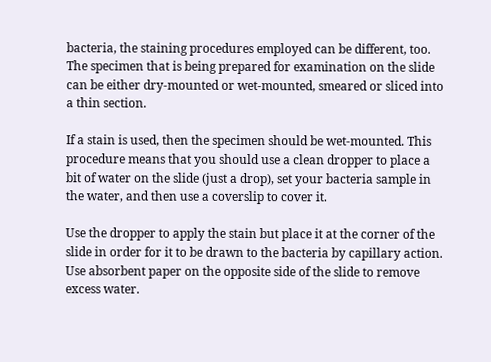bacteria, the staining procedures employed can be different, too. The specimen that is being prepared for examination on the slide can be either dry-mounted or wet-mounted, smeared or sliced into a thin section.

If a stain is used, then the specimen should be wet-mounted. This procedure means that you should use a clean dropper to place a bit of water on the slide (just a drop), set your bacteria sample in the water, and then use a coverslip to cover it.

Use the dropper to apply the stain but place it at the corner of the slide in order for it to be drawn to the bacteria by capillary action. Use absorbent paper on the opposite side of the slide to remove excess water.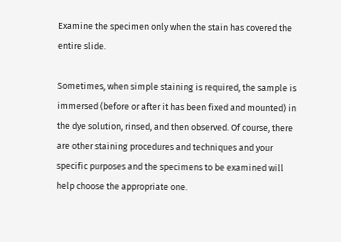Examine the specimen only when the stain has covered the entire slide.

Sometimes, when simple staining is required, the sample is immersed (before or after it has been fixed and mounted) in the dye solution, rinsed, and then observed. Of course, there are other staining procedures and techniques and your specific purposes and the specimens to be examined will help choose the appropriate one.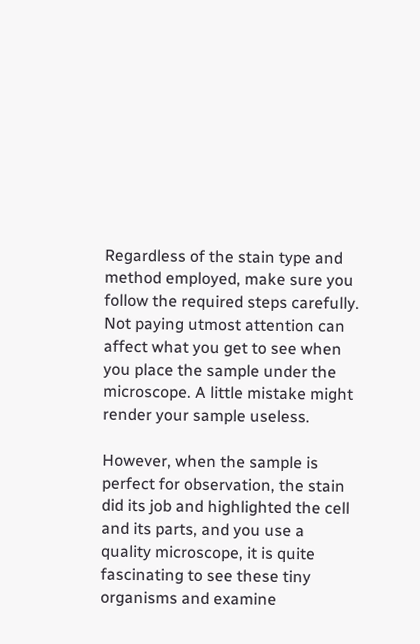Regardless of the stain type and method employed, make sure you follow the required steps carefully. Not paying utmost attention can affect what you get to see when you place the sample under the microscope. A little mistake might render your sample useless.

However, when the sample is perfect for observation, the stain did its job and highlighted the cell and its parts, and you use a quality microscope, it is quite fascinating to see these tiny organisms and examine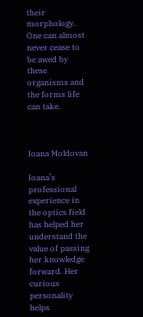their morphology. One can almost never cease to be awed by these organisms and the forms life can take.



Ioana Moldovan

Ioana’s professional experience in the optics field has helped her understand the value of passing her knowledge forward. Her curious personality helps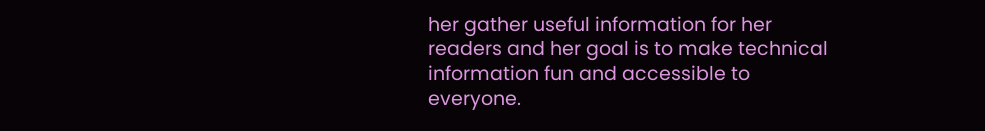her gather useful information for her readers and her goal is to make technical information fun and accessible to everyone.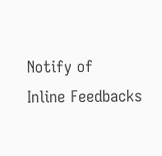Notify of
Inline Feedbacks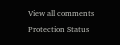View all comments Protection Status